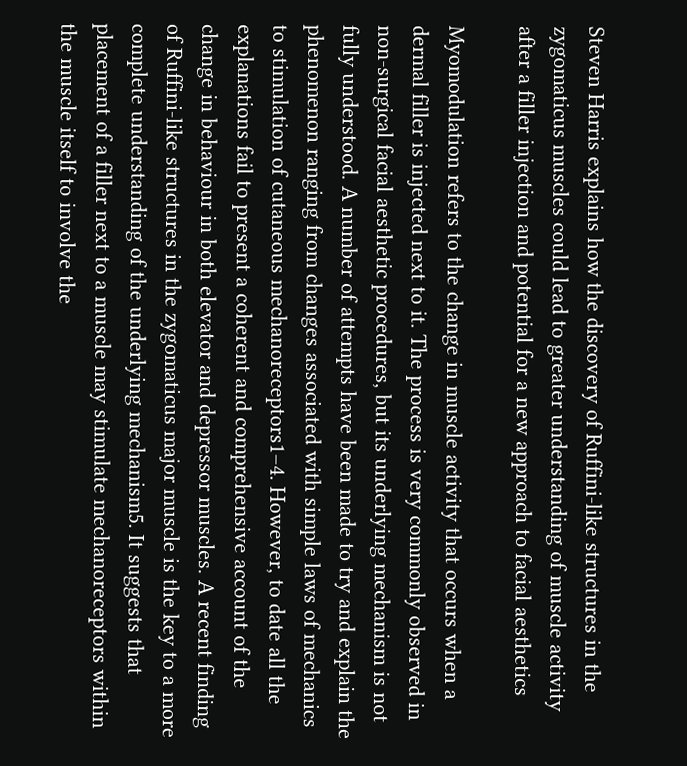Steven Harris explains how the discovery of Ruffini-like structures in the zygomaticus muscles could lead to greater understanding of muscle activity after a filler injection and potential for a new approach to facial aesthetics

Myomodulation refers to the change in muscle activity that occurs when a dermal filler is injected next to it. The process is very commonly observed in non-surgical facial aesthetic procedures, but its underlying mechanism is not fully understood. A number of attempts have been made to try and explain the phenomenon ranging from changes associated with simple laws of mechanics to stimulation of cutaneous mechanoreceptors1–4. However, to date all the explanations fail to present a coherent and comprehensive account of the change in behaviour in both elevator and depressor muscles. A recent finding of Ruffini-like structures in the zygomaticus major muscle is the key to a more complete understanding of the underlying mechanism5. It suggests that placement of a filler next to a muscle may stimulate mechanoreceptors within the muscle itself to involve the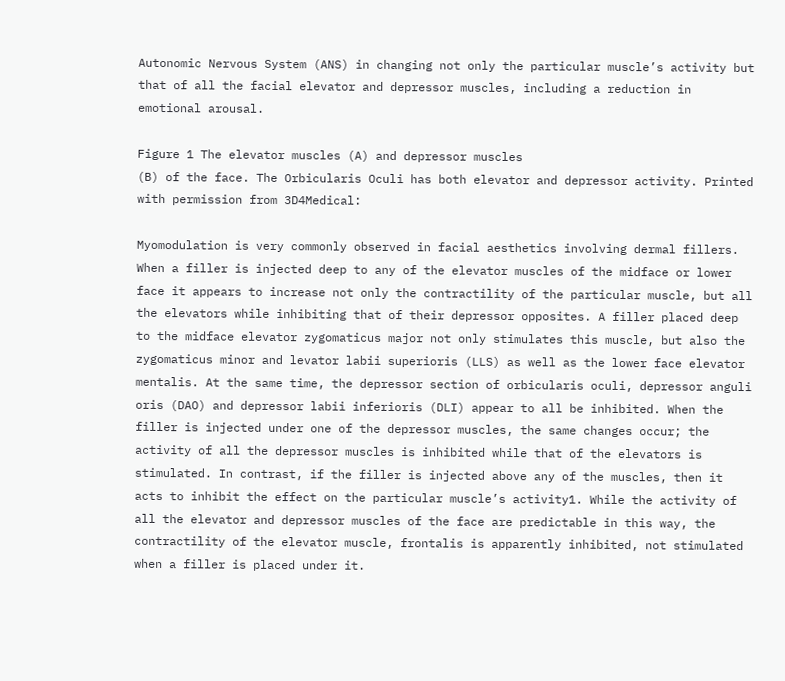Autonomic Nervous System (ANS) in changing not only the particular muscle’s activity but that of all the facial elevator and depressor muscles, including a reduction in emotional arousal.

Figure 1 The elevator muscles (A) and depressor muscles
(B) of the face. The Orbicularis Oculi has both elevator and depressor activity. Printed with permission from 3D4Medical:

Myomodulation is very commonly observed in facial aesthetics involving dermal fillers. When a filler is injected deep to any of the elevator muscles of the midface or lower face it appears to increase not only the contractility of the particular muscle, but all the elevators while inhibiting that of their depressor opposites. A filler placed deep to the midface elevator zygomaticus major not only stimulates this muscle, but also the zygomaticus minor and levator labii superioris (LLS) as well as the lower face elevator mentalis. At the same time, the depressor section of orbicularis oculi, depressor anguli oris (DAO) and depressor labii inferioris (DLI) appear to all be inhibited. When the filler is injected under one of the depressor muscles, the same changes occur; the activity of all the depressor muscles is inhibited while that of the elevators is stimulated. In contrast, if the filler is injected above any of the muscles, then it acts to inhibit the effect on the particular muscle’s activity1. While the activity of all the elevator and depressor muscles of the face are predictable in this way, the contractility of the elevator muscle, frontalis is apparently inhibited, not stimulated when a filler is placed under it.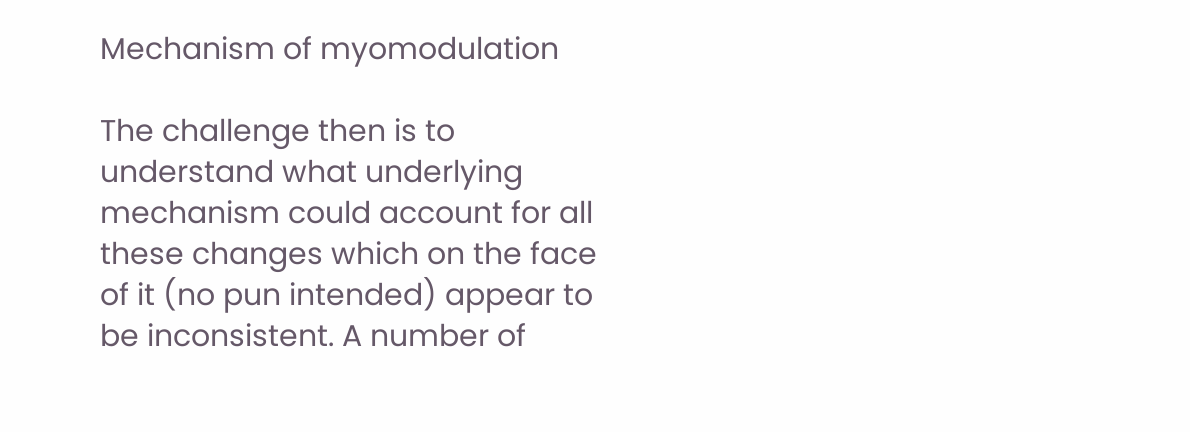Mechanism of myomodulation

The challenge then is to understand what underlying mechanism could account for all these changes which on the face of it (no pun intended) appear to be inconsistent. A number of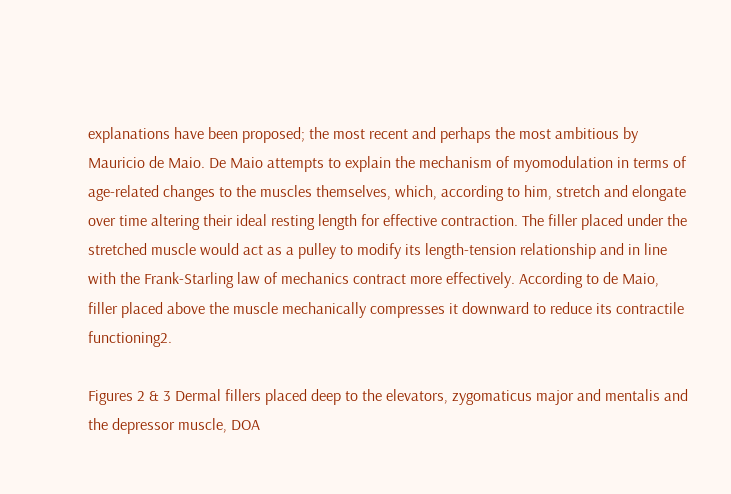explanations have been proposed; the most recent and perhaps the most ambitious by Mauricio de Maio. De Maio attempts to explain the mechanism of myomodulation in terms of age-related changes to the muscles themselves, which, according to him, stretch and elongate over time altering their ideal resting length for effective contraction. The filler placed under the stretched muscle would act as a pulley to modify its length-tension relationship and in line with the Frank-Starling law of mechanics contract more effectively. According to de Maio, filler placed above the muscle mechanically compresses it downward to reduce its contractile functioning2.

Figures 2 & 3 Dermal fillers placed deep to the elevators, zygomaticus major and mentalis and the depressor muscle, DOA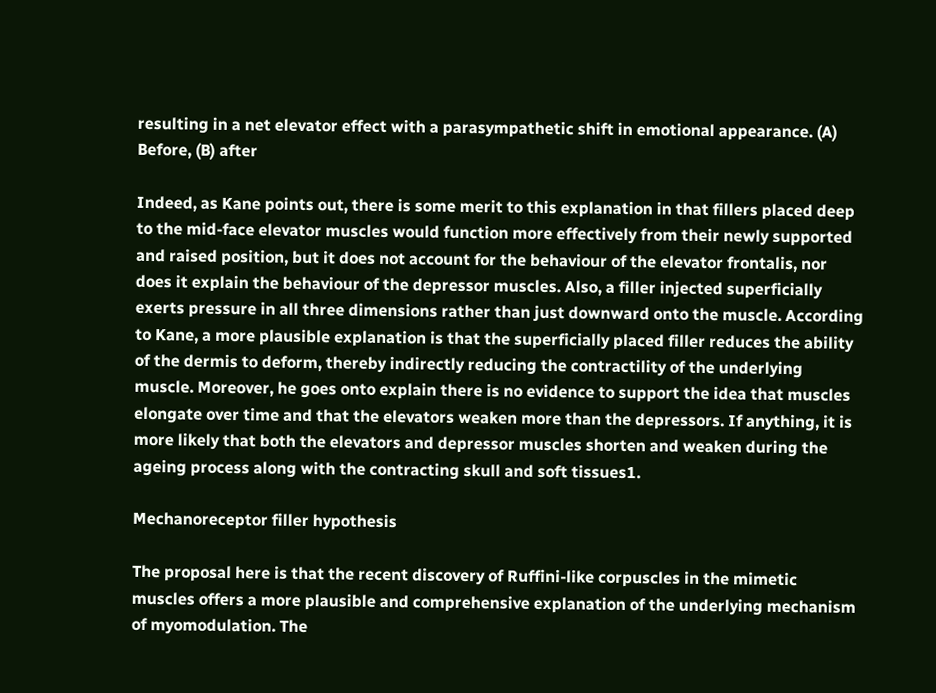resulting in a net elevator effect with a parasympathetic shift in emotional appearance. (A) Before, (B) after

Indeed, as Kane points out, there is some merit to this explanation in that fillers placed deep to the mid-face elevator muscles would function more effectively from their newly supported and raised position, but it does not account for the behaviour of the elevator frontalis, nor does it explain the behaviour of the depressor muscles. Also, a filler injected superficially exerts pressure in all three dimensions rather than just downward onto the muscle. According to Kane, a more plausible explanation is that the superficially placed filler reduces the ability of the dermis to deform, thereby indirectly reducing the contractility of the underlying muscle. Moreover, he goes onto explain there is no evidence to support the idea that muscles elongate over time and that the elevators weaken more than the depressors. If anything, it is more likely that both the elevators and depressor muscles shorten and weaken during the ageing process along with the contracting skull and soft tissues1.

Mechanoreceptor filler hypothesis

The proposal here is that the recent discovery of Ruffini-like corpuscles in the mimetic muscles offers a more plausible and comprehensive explanation of the underlying mechanism of myomodulation. The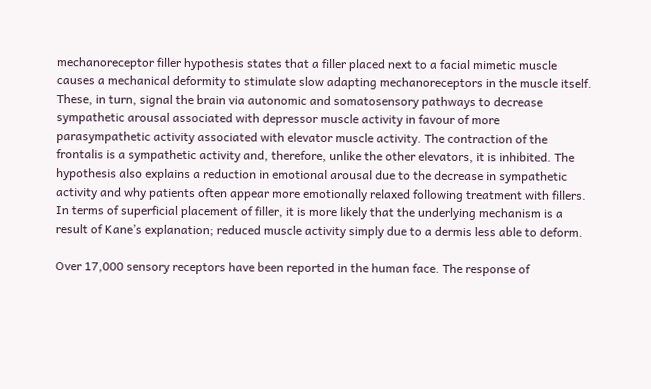mechanoreceptor filler hypothesis states that a filler placed next to a facial mimetic muscle causes a mechanical deformity to stimulate slow adapting mechanoreceptors in the muscle itself. These, in turn, signal the brain via autonomic and somatosensory pathways to decrease sympathetic arousal associated with depressor muscle activity in favour of more parasympathetic activity associated with elevator muscle activity. The contraction of the frontalis is a sympathetic activity and, therefore, unlike the other elevators, it is inhibited. The hypothesis also explains a reduction in emotional arousal due to the decrease in sympathetic activity and why patients often appear more emotionally relaxed following treatment with fillers. In terms of superficial placement of filler, it is more likely that the underlying mechanism is a result of Kane’s explanation; reduced muscle activity simply due to a dermis less able to deform.

Over 17,000 sensory receptors have been reported in the human face. The response of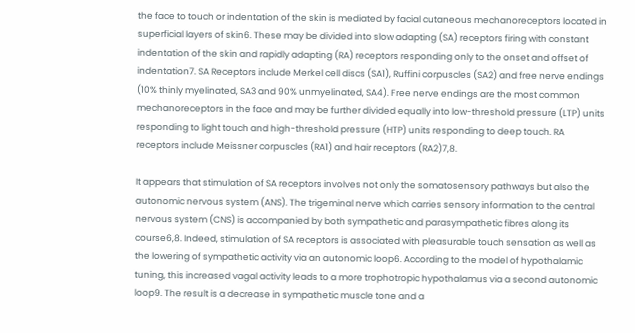the face to touch or indentation of the skin is mediated by facial cutaneous mechanoreceptors located in superficial layers of skin6. These may be divided into slow adapting (SA) receptors firing with constant indentation of the skin and rapidly adapting (RA) receptors responding only to the onset and offset of indentation7. SA Receptors include Merkel cell discs (SA1), Ruffini corpuscles (SA2) and free nerve endings (10% thinly myelinated, SA3 and 90% unmyelinated, SA4). Free nerve endings are the most common mechanoreceptors in the face and may be further divided equally into low-threshold pressure (LTP) units responding to light touch and high-threshold pressure (HTP) units responding to deep touch. RA receptors include Meissner corpuscles (RA1) and hair receptors (RA2)7,8.

It appears that stimulation of SA receptors involves not only the somatosensory pathways but also the autonomic nervous system (ANS). The trigeminal nerve which carries sensory information to the central nervous system (CNS) is accompanied by both sympathetic and parasympathetic fibres along its course6,8. Indeed, stimulation of SA receptors is associated with pleasurable touch sensation as well as the lowering of sympathetic activity via an autonomic loop6. According to the model of hypothalamic tuning, this increased vagal activity leads to a more trophotropic hypothalamus via a second autonomic loop9. The result is a decrease in sympathetic muscle tone and a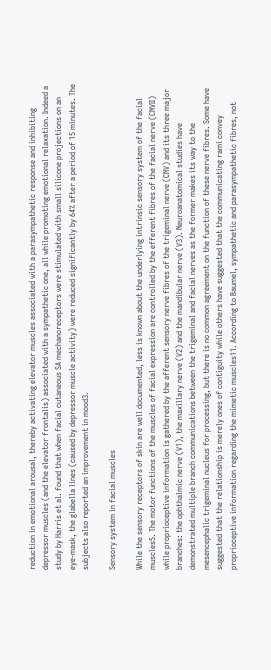reduction in emotional arousal, thereby activating elevator muscles associated with a parasympathetic response and inhibiting depressor muscles (and the elevator frontalis) associated with a sympathetic one, all while promoting emotional relaxation. Indeed a study by Harris et al. found that when facial cutaneous SA mechanoreceptors were stimulated with small silicone projections on an eye-mask, the glabella lines (caused by depressor muscle activity) were reduced significantly by 64% after a period of 15 minutes. The subjects also reported an improvement in mood3.

Sensory system in facial muscles

While the sensory receptors of skin are well documented, less is known about the underlying intrinsic sensory system of the facial muscles5. The motor functions of the muscles of facial expression are controlled by the efferent fibres of the facial nerve (CNVII) while proprioceptive information is gathered by the afferent sensory nerve fibres of the trigeminal nerve (CNV) and its three major branches: the ophthalmic nerve (V1), the maxillary nerve (V2) and the mandibular nerve (V3). Neuroanatomical studies have demonstrated multiple branch communications between the trigeminal and facial nerves as the former makes its way to the mesencephalic trigeminal nucleus for processing, but there is no common agreement on the function of these nerve fibres. Some have suggested that the relationship is merely ones of contiguity while others have suggested that the communicating rami convey proprioceptive information regarding the mimetic muscles11. According to Baumel, sympathetic and parasympathetic fibres, not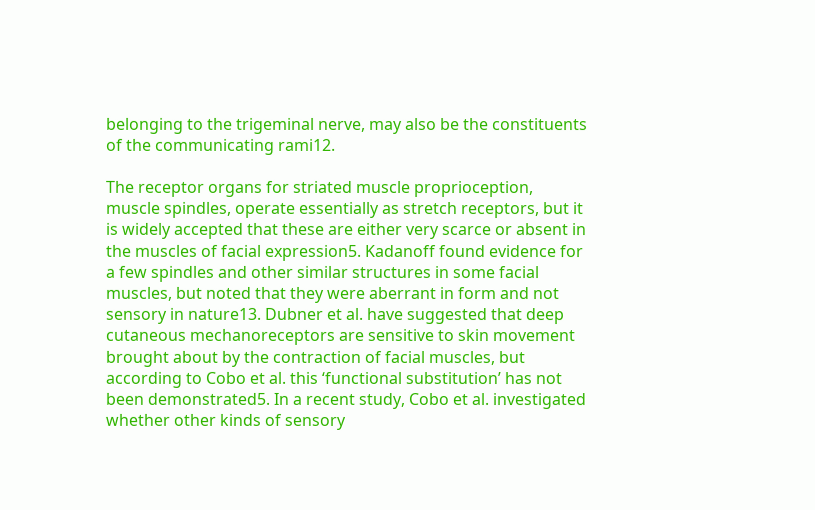belonging to the trigeminal nerve, may also be the constituents of the communicating rami12.

The receptor organs for striated muscle proprioception, muscle spindles, operate essentially as stretch receptors, but it is widely accepted that these are either very scarce or absent in the muscles of facial expression5. Kadanoff found evidence for a few spindles and other similar structures in some facial muscles, but noted that they were aberrant in form and not sensory in nature13. Dubner et al. have suggested that deep cutaneous mechanoreceptors are sensitive to skin movement brought about by the contraction of facial muscles, but according to Cobo et al. this ‘functional substitution’ has not been demonstrated5. In a recent study, Cobo et al. investigated whether other kinds of sensory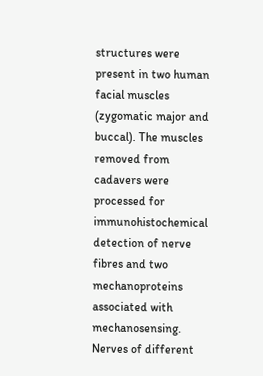structures were present in two human facial muscles (zygomatic major and buccal). The muscles removed from cadavers were processed for immunohistochemical detection of nerve fibres and two mechanoproteins associated with mechanosensing. Nerves of different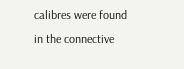calibres were found in the connective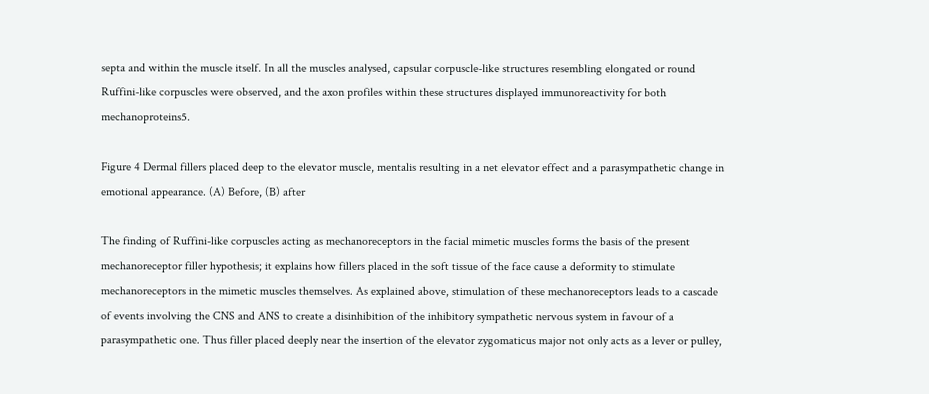septa and within the muscle itself. In all the muscles analysed, capsular corpuscle-like structures resembling elongated or round Ruffini-like corpuscles were observed, and the axon profiles within these structures displayed immunoreactivity for both mechanoproteins5.

Figure 4 Dermal fillers placed deep to the elevator muscle, mentalis resulting in a net elevator effect and a parasympathetic change in emotional appearance. (A) Before, (B) after

The finding of Ruffini-like corpuscles acting as mechanoreceptors in the facial mimetic muscles forms the basis of the present mechanoreceptor filler hypothesis; it explains how fillers placed in the soft tissue of the face cause a deformity to stimulate  mechanoreceptors in the mimetic muscles themselves. As explained above, stimulation of these mechanoreceptors leads to a cascade of events involving the CNS and ANS to create a disinhibition of the inhibitory sympathetic nervous system in favour of a parasympathetic one. Thus filler placed deeply near the insertion of the elevator zygomaticus major not only acts as a lever or pulley,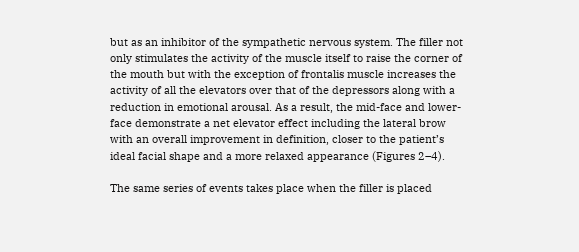but as an inhibitor of the sympathetic nervous system. The filler not only stimulates the activity of the muscle itself to raise the corner of the mouth but with the exception of frontalis muscle increases the activity of all the elevators over that of the depressors along with a reduction in emotional arousal. As a result, the mid-face and lower- face demonstrate a net elevator effect including the lateral brow with an overall improvement in definition, closer to the patient’s ideal facial shape and a more relaxed appearance (Figures 2–4).

The same series of events takes place when the filler is placed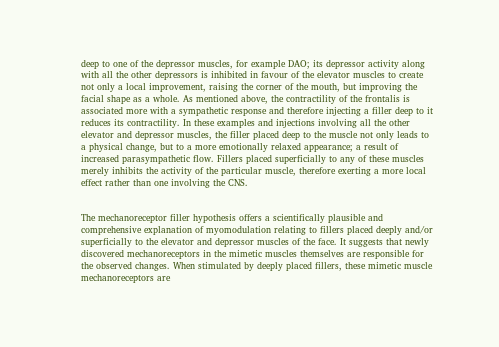deep to one of the depressor muscles, for example DAO; its depressor activity along with all the other depressors is inhibited in favour of the elevator muscles to create not only a local improvement, raising the corner of the mouth, but improving the facial shape as a whole. As mentioned above, the contractility of the frontalis is associated more with a sympathetic response and therefore injecting a filler deep to it reduces its contractility. In these examples and injections involving all the other elevator and depressor muscles, the filler placed deep to the muscle not only leads to a physical change, but to a more emotionally relaxed appearance; a result of increased parasympathetic flow. Fillers placed superficially to any of these muscles merely inhibits the activity of the particular muscle, therefore exerting a more local effect rather than one involving the CNS.


The mechanoreceptor filler hypothesis offers a scientifically plausible and comprehensive explanation of myomodulation relating to fillers placed deeply and/or superficially to the elevator and depressor muscles of the face. It suggests that newly discovered mechanoreceptors in the mimetic muscles themselves are responsible for the observed changes. When stimulated by deeply placed fillers, these mimetic muscle mechanoreceptors are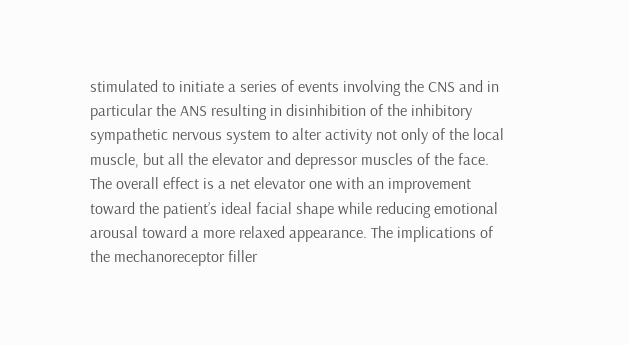stimulated to initiate a series of events involving the CNS and in particular the ANS resulting in disinhibition of the inhibitory sympathetic nervous system to alter activity not only of the local muscle, but all the elevator and depressor muscles of the face. The overall effect is a net elevator one with an improvement toward the patient’s ideal facial shape while reducing emotional arousal toward a more relaxed appearance. The implications of the mechanoreceptor filler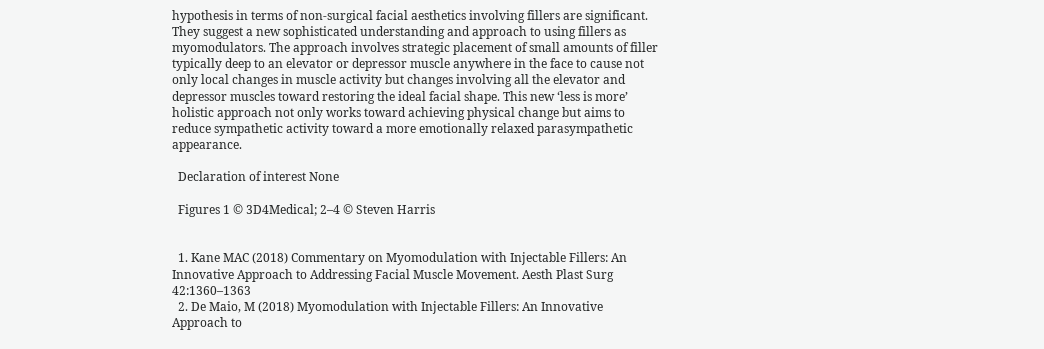hypothesis in terms of non-surgical facial aesthetics involving fillers are significant. They suggest a new sophisticated understanding and approach to using fillers as myomodulators. The approach involves strategic placement of small amounts of filler typically deep to an elevator or depressor muscle anywhere in the face to cause not only local changes in muscle activity but changes involving all the elevator and depressor muscles toward restoring the ideal facial shape. This new ‘less is more’ holistic approach not only works toward achieving physical change but aims to reduce sympathetic activity toward a more emotionally relaxed parasympathetic appearance.

  Declaration of interest None

  Figures 1 © 3D4Medical; 2–4 © Steven Harris


  1. Kane MAC (2018) Commentary on Myomodulation with Injectable Fillers: An Innovative Approach to Addressing Facial Muscle Movement. Aesth Plast Surg 42:1360–1363
  2. De Maio, M (2018) Myomodulation with Injectable Fillers: An Innovative Approach to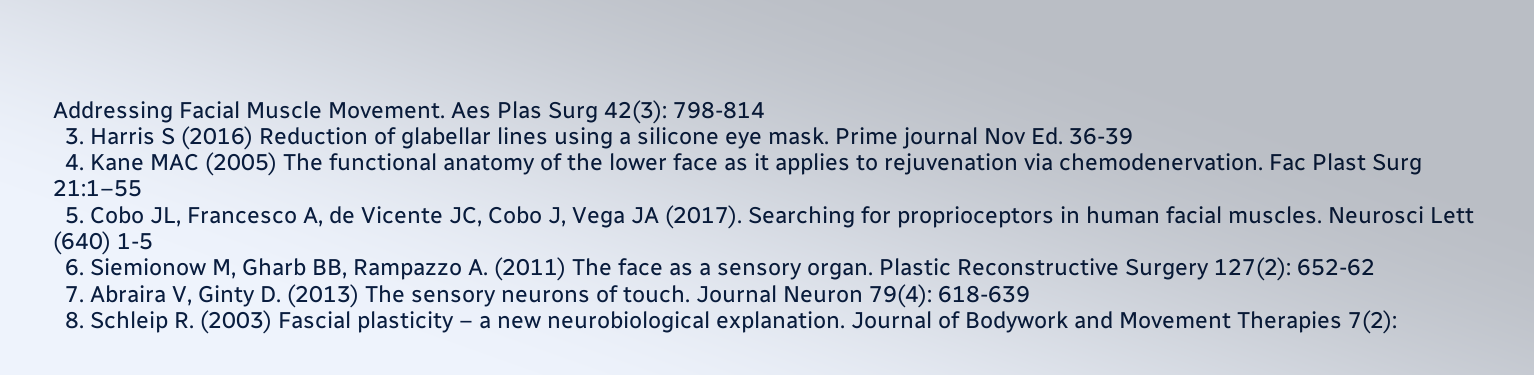Addressing Facial Muscle Movement. Aes Plas Surg 42(3): 798-814
  3. Harris S (2016) Reduction of glabellar lines using a silicone eye mask. Prime journal Nov Ed. 36-39
  4. Kane MAC (2005) The functional anatomy of the lower face as it applies to rejuvenation via chemodenervation. Fac Plast Surg 21:1–55
  5. Cobo JL, Francesco A, de Vicente JC, Cobo J, Vega JA (2017). Searching for proprioceptors in human facial muscles. Neurosci Lett (640) 1-5
  6. Siemionow M, Gharb BB, Rampazzo A. (2011) The face as a sensory organ. Plastic Reconstructive Surgery 127(2): 652-62
  7. Abraira V, Ginty D. (2013) The sensory neurons of touch. Journal Neuron 79(4): 618-639
  8. Schleip R. (2003) Fascial plasticity – a new neurobiological explanation. Journal of Bodywork and Movement Therapies 7(2):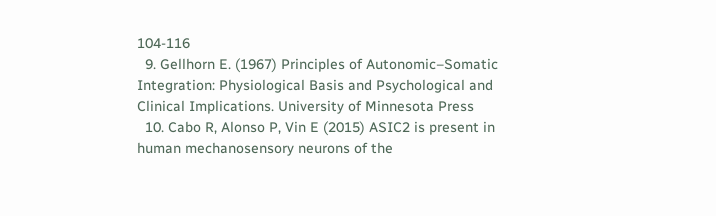104-116
  9. Gellhorn E. (1967) Principles of Autonomic–Somatic Integration: Physiological Basis and Psychological and Clinical Implications. University of Minnesota Press
  10. Cabo R, Alonso P, Vin E (2015) ASIC2 is present in human mechanosensory neurons of the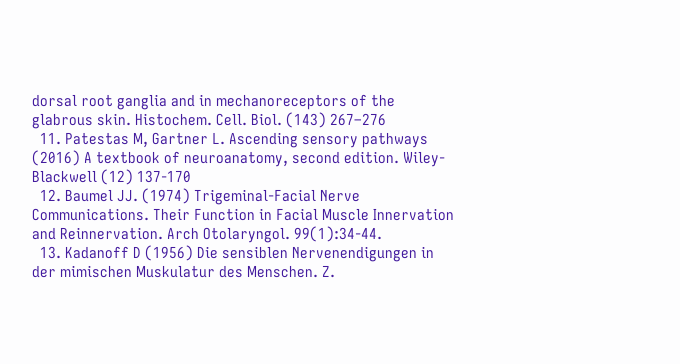dorsal root ganglia and in mechanoreceptors of the glabrous skin. Histochem. Cell. Biol. (143) 267–276
  11. Patestas M, Gartner L. Ascending sensory pathways (2016) A textbook of neuroanatomy, second edition. Wiley-Blackwell (12) 137-170
  12. Baumel JJ. (1974) Trigeminal-Facial Nerve Communications. Their Function in Facial Muscle Innervation and Reinnervation. Arch Otolaryngol. 99(1):34-44.
  13. Kadanoff D (1956) Die sensiblen Nervenendigungen in der mimischen Muskulatur des Menschen. Z.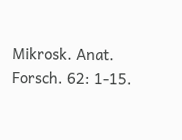Mikrosk. Anat. Forsch. 62: 1-15.